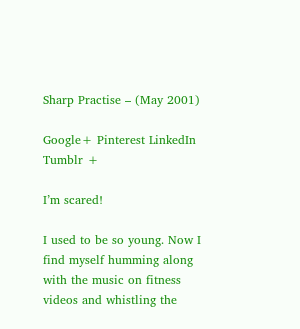Sharp Practise – (May 2001)

Google+ Pinterest LinkedIn Tumblr +

I’m scared!

I used to be so young. Now I find myself humming along with the music on fitness videos and whistling the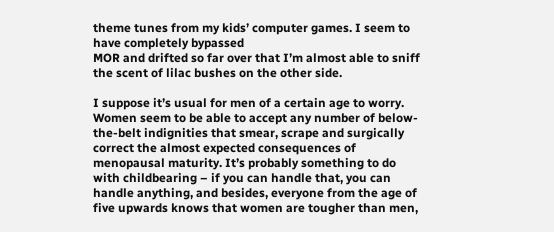theme tunes from my kids’ computer games. I seem to have completely bypassed
MOR and drifted so far over that I’m almost able to sniff the scent of lilac bushes on the other side.

I suppose it’s usual for men of a certain age to worry. Women seem to be able to accept any number of below-the-belt indignities that smear, scrape and surgically correct the almost expected consequences of menopausal maturity. It’s probably something to do with childbearing – if you can handle that, you can handle anything, and besides, everyone from the age of five upwards knows that women are tougher than men,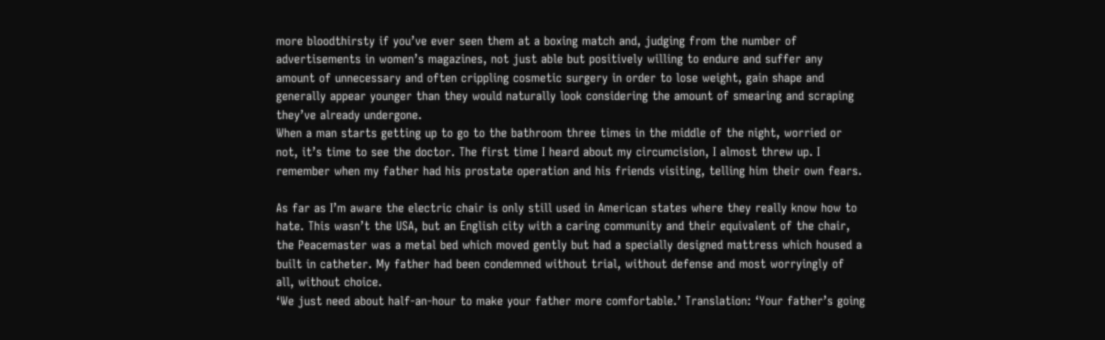more bloodthirsty if you’ve ever seen them at a boxing match and, judging from the number of advertisements in women’s magazines, not just able but positively willing to endure and suffer any amount of unnecessary and often crippling cosmetic surgery in order to lose weight, gain shape and generally appear younger than they would naturally look considering the amount of smearing and scraping they’ve already undergone.
When a man starts getting up to go to the bathroom three times in the middle of the night, worried or not, it’s time to see the doctor. The first time I heard about my circumcision, I almost threw up. I remember when my father had his prostate operation and his friends visiting, telling him their own fears.

As far as I’m aware the electric chair is only still used in American states where they really know how to hate. This wasn’t the USA, but an English city with a caring community and their equivalent of the chair, the Peacemaster was a metal bed which moved gently but had a specially designed mattress which housed a built in catheter. My father had been condemned without trial, without defense and most worryingly of all, without choice.
‘We just need about half-an-hour to make your father more comfortable.’ Translation: ‘Your father’s going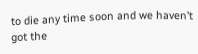to die any time soon and we haven’t got the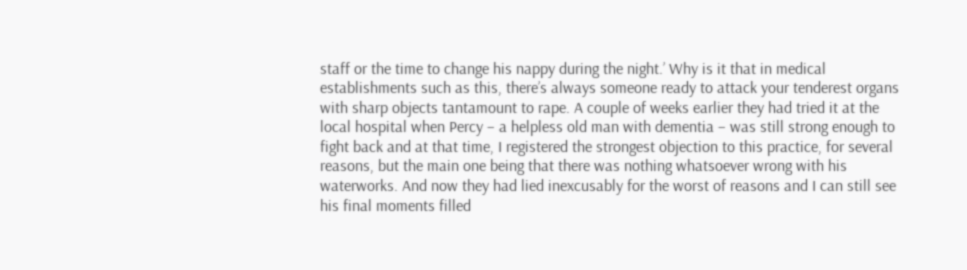staff or the time to change his nappy during the night.’ Why is it that in medical establishments such as this, there’s always someone ready to attack your tenderest organs with sharp objects tantamount to rape. A couple of weeks earlier they had tried it at the local hospital when Percy – a helpless old man with dementia – was still strong enough to fight back and at that time, I registered the strongest objection to this practice, for several reasons, but the main one being that there was nothing whatsoever wrong with his waterworks. And now they had lied inexcusably for the worst of reasons and I can still see his final moments filled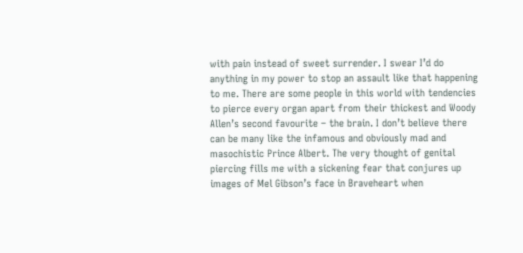with pain instead of sweet surrender. I swear I’d do anything in my power to stop an assault like that happening to me. There are some people in this world with tendencies to pierce every organ apart from their thickest and Woody Allen’s second favourite – the brain. I don’t believe there can be many like the infamous and obviously mad and masochistic Prince Albert. The very thought of genital piercing fills me with a sickening fear that conjures up images of Mel Gibson’s face in Braveheart when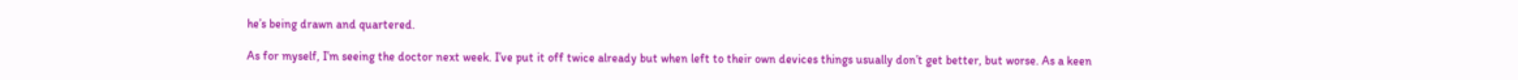he’s being drawn and quartered.

As for myself, I’m seeing the doctor next week. I’ve put it off twice already but when left to their own devices things usually don’t get better, but worse. As a keen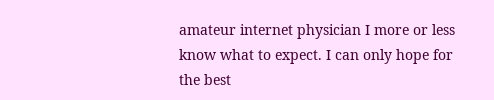amateur internet physician I more or less know what to expect. I can only hope for the best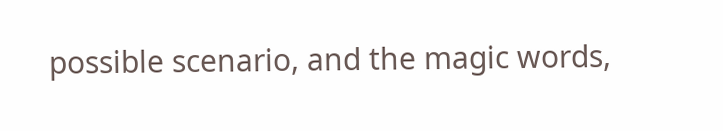possible scenario, and the magic words,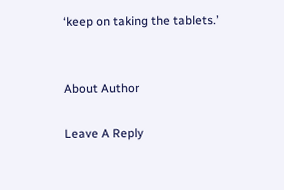‘keep on taking the tablets.’


About Author

Leave A Reply